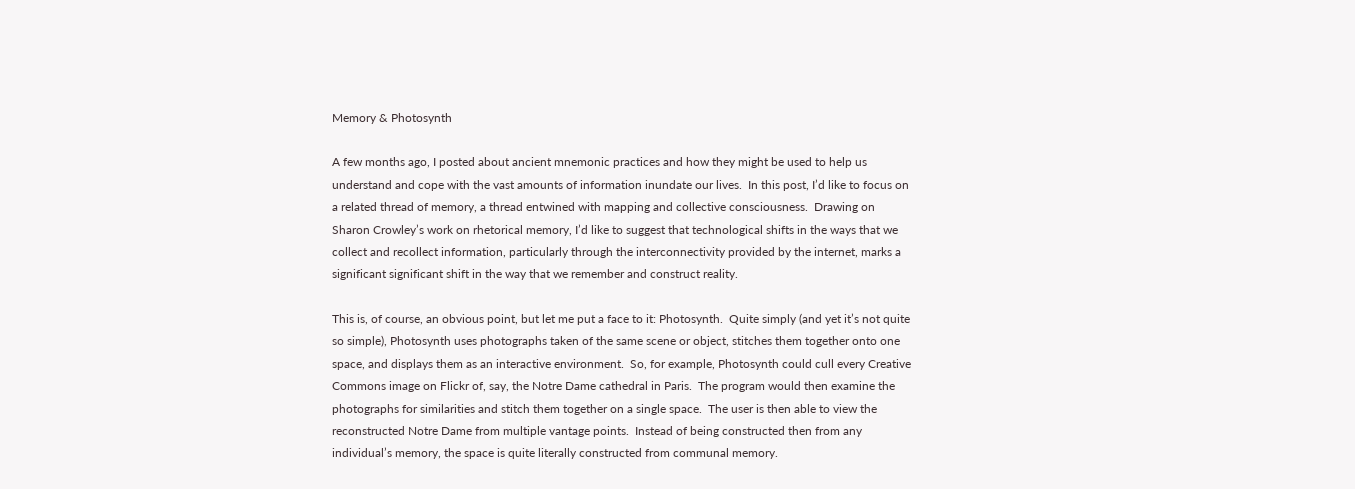Memory & Photosynth

A few months ago, I posted about ancient mnemonic practices and how they might be used to help us understand and cope with the vast amounts of information inundate our lives.  In this post, I’d like to focus on a related thread of memory, a thread entwined with mapping and collective consciousness.  Drawing on Sharon Crowley’s work on rhetorical memory, I’d like to suggest that technological shifts in the ways that we collect and recollect information, particularly through the interconnectivity provided by the internet, marks a significant significant shift in the way that we remember and construct reality.

This is, of course, an obvious point, but let me put a face to it: Photosynth.  Quite simply (and yet it’s not quite so simple), Photosynth uses photographs taken of the same scene or object, stitches them together onto one space, and displays them as an interactive environment.  So, for example, Photosynth could cull every Creative Commons image on Flickr of, say, the Notre Dame cathedral in Paris.  The program would then examine the photographs for similarities and stitch them together on a single space.  The user is then able to view the reconstructed Notre Dame from multiple vantage points.  Instead of being constructed then from any individual’s memory, the space is quite literally constructed from communal memory.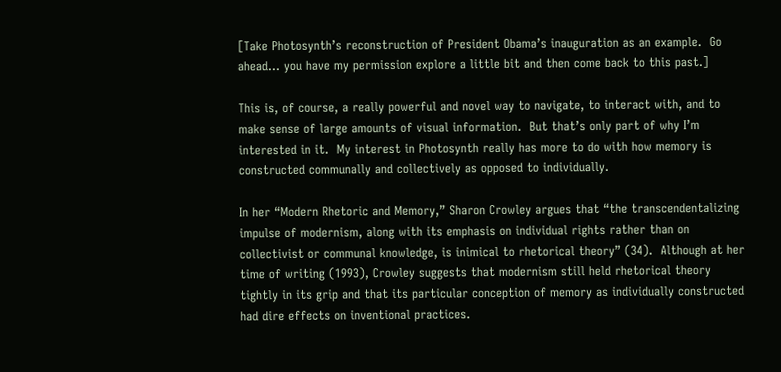[Take Photosynth’s reconstruction of President Obama’s inauguration as an example.  Go ahead… you have my permission explore a little bit and then come back to this past.]

This is, of course, a really powerful and novel way to navigate, to interact with, and to make sense of large amounts of visual information.  But that’s only part of why I’m interested in it.  My interest in Photosynth really has more to do with how memory is constructed communally and collectively as opposed to individually.

In her “Modern Rhetoric and Memory,” Sharon Crowley argues that “the transcendentalizing impulse of modernism, along with its emphasis on individual rights rather than on collectivist or communal knowledge, is inimical to rhetorical theory” (34).  Although at her time of writing (1993), Crowley suggests that modernism still held rhetorical theory tightly in its grip and that its particular conception of memory as individually constructed had dire effects on inventional practices.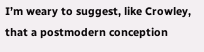I’m weary to suggest, like Crowley, that a postmodern conception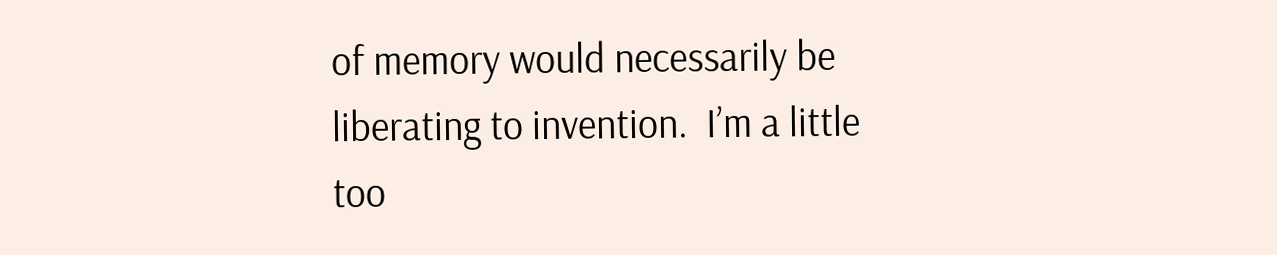of memory would necessarily be liberating to invention.  I’m a little too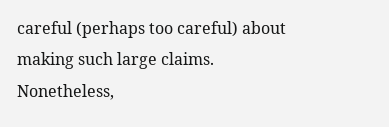careful (perhaps too careful) about making such large claims.  Nonetheless,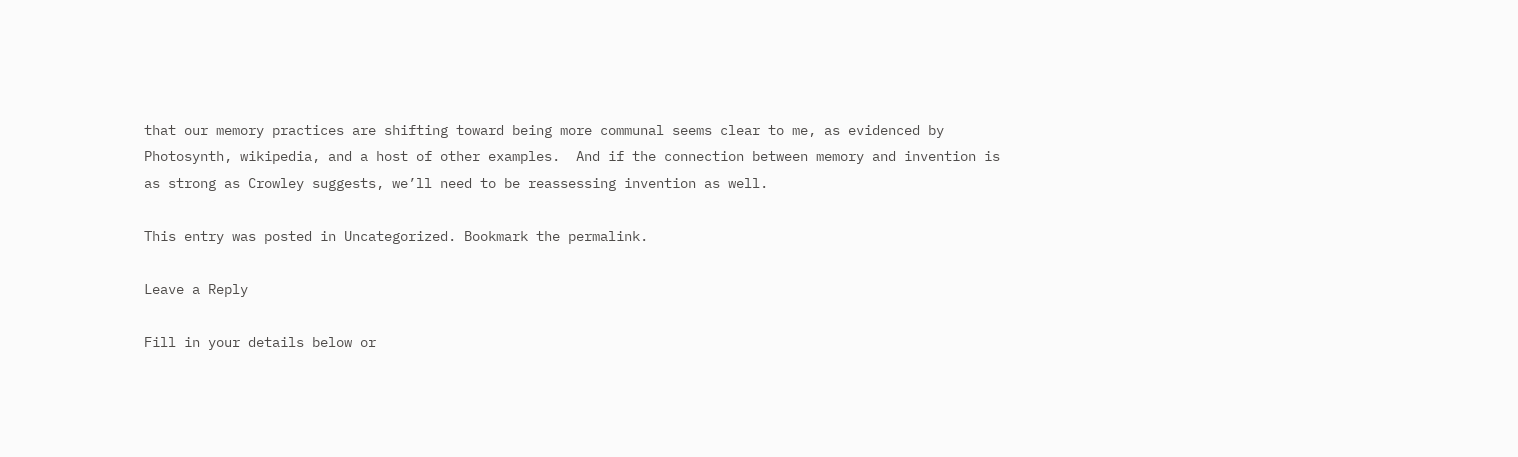that our memory practices are shifting toward being more communal seems clear to me, as evidenced by Photosynth, wikipedia, and a host of other examples.  And if the connection between memory and invention is as strong as Crowley suggests, we’ll need to be reassessing invention as well.

This entry was posted in Uncategorized. Bookmark the permalink.

Leave a Reply

Fill in your details below or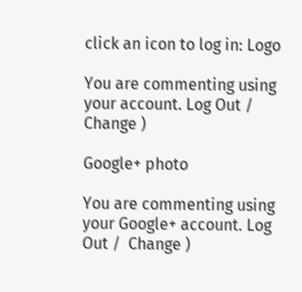click an icon to log in: Logo

You are commenting using your account. Log Out /  Change )

Google+ photo

You are commenting using your Google+ account. Log Out /  Change )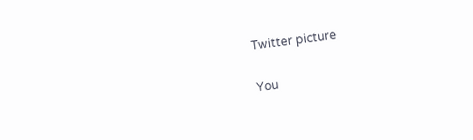Twitter picture

You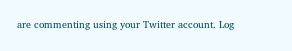are commenting using your Twitter account. Log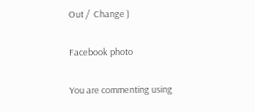Out /  Change )

Facebook photo

You are commenting using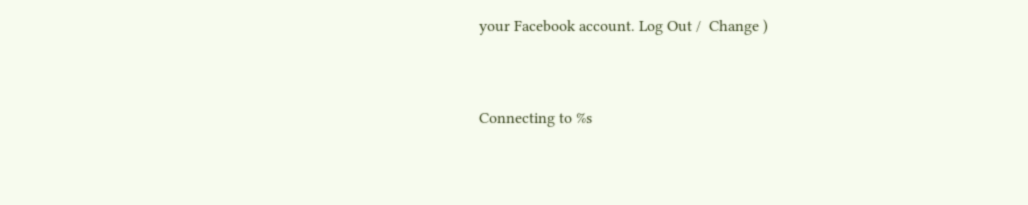your Facebook account. Log Out /  Change )


Connecting to %s